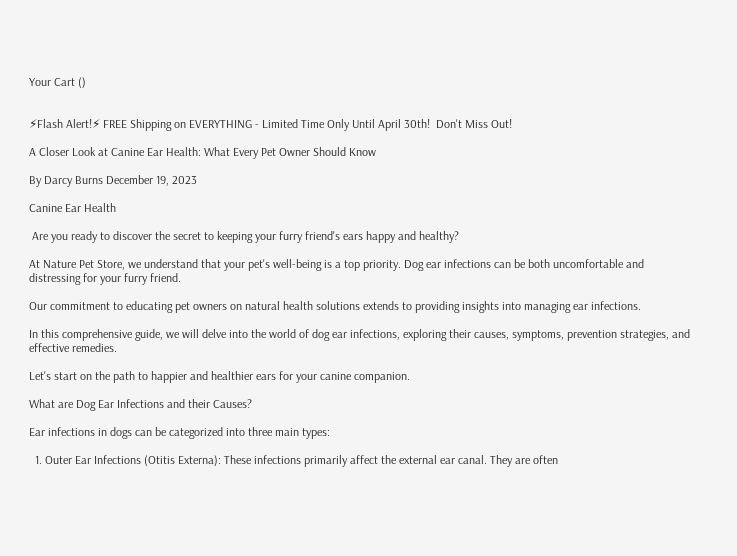Your Cart ()


⚡Flash Alert!⚡ FREE Shipping on EVERYTHING - Limited Time Only Until April 30th!  Don't Miss Out!

A Closer Look at Canine Ear Health: What Every Pet Owner Should Know

By Darcy Burns December 19, 2023

Canine Ear Health

 Are you ready to discover the secret to keeping your furry friend's ears happy and healthy?

At Nature Pet Store, we understand that your pet's well-being is a top priority. Dog ear infections can be both uncomfortable and distressing for your furry friend.

Our commitment to educating pet owners on natural health solutions extends to providing insights into managing ear infections.

In this comprehensive guide, we will delve into the world of dog ear infections, exploring their causes, symptoms, prevention strategies, and effective remedies.

Let's start on the path to happier and healthier ears for your canine companion.

What are Dog Ear Infections and their Causes?

Ear infections in dogs can be categorized into three main types:

  1. Outer Ear Infections (Otitis Externa): These infections primarily affect the external ear canal. They are often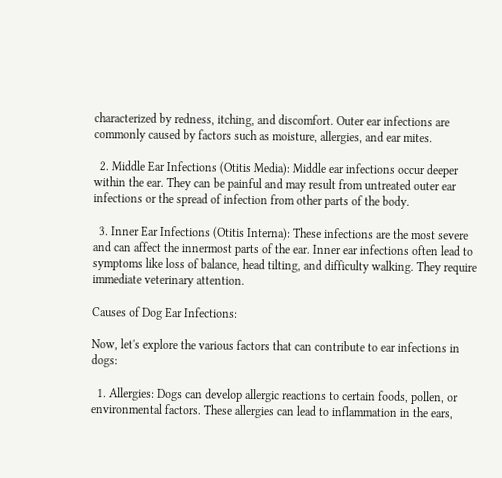characterized by redness, itching, and discomfort. Outer ear infections are commonly caused by factors such as moisture, allergies, and ear mites.

  2. Middle Ear Infections (Otitis Media): Middle ear infections occur deeper within the ear. They can be painful and may result from untreated outer ear infections or the spread of infection from other parts of the body.

  3. Inner Ear Infections (Otitis Interna): These infections are the most severe and can affect the innermost parts of the ear. Inner ear infections often lead to symptoms like loss of balance, head tilting, and difficulty walking. They require immediate veterinary attention.

Causes of Dog Ear Infections:

Now, let's explore the various factors that can contribute to ear infections in dogs:

  1. Allergies: Dogs can develop allergic reactions to certain foods, pollen, or environmental factors. These allergies can lead to inflammation in the ears,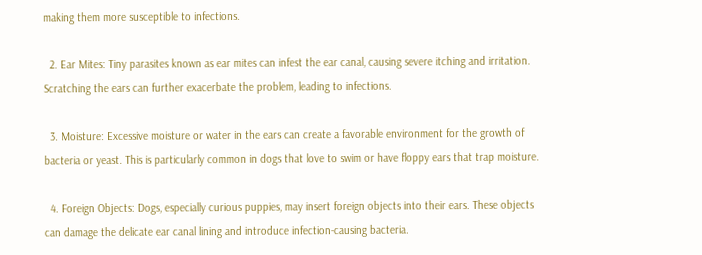making them more susceptible to infections.

  2. Ear Mites: Tiny parasites known as ear mites can infest the ear canal, causing severe itching and irritation. Scratching the ears can further exacerbate the problem, leading to infections.

  3. Moisture: Excessive moisture or water in the ears can create a favorable environment for the growth of bacteria or yeast. This is particularly common in dogs that love to swim or have floppy ears that trap moisture.

  4. Foreign Objects: Dogs, especially curious puppies, may insert foreign objects into their ears. These objects can damage the delicate ear canal lining and introduce infection-causing bacteria.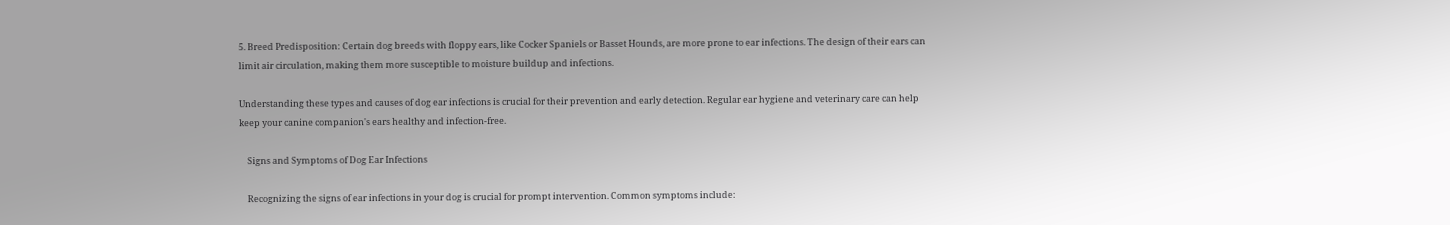5. Breed Predisposition: Certain dog breeds with floppy ears, like Cocker Spaniels or Basset Hounds, are more prone to ear infections. The design of their ears can limit air circulation, making them more susceptible to moisture buildup and infections.

Understanding these types and causes of dog ear infections is crucial for their prevention and early detection. Regular ear hygiene and veterinary care can help keep your canine companion's ears healthy and infection-free.

    Signs and Symptoms of Dog Ear Infections

    Recognizing the signs of ear infections in your dog is crucial for prompt intervention. Common symptoms include: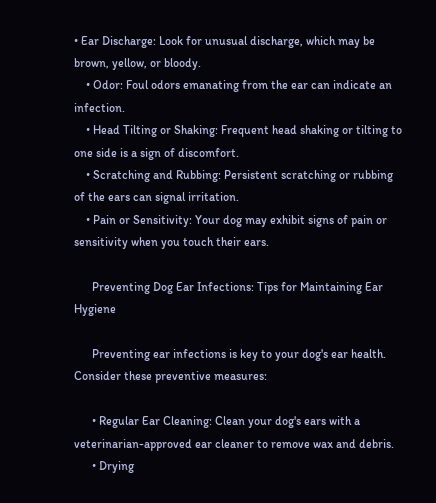• Ear Discharge: Look for unusual discharge, which may be brown, yellow, or bloody.
    • Odor: Foul odors emanating from the ear can indicate an infection.
    • Head Tilting or Shaking: Frequent head shaking or tilting to one side is a sign of discomfort.
    • Scratching and Rubbing: Persistent scratching or rubbing of the ears can signal irritation.
    • Pain or Sensitivity: Your dog may exhibit signs of pain or sensitivity when you touch their ears.

      Preventing Dog Ear Infections: Tips for Maintaining Ear Hygiene

      Preventing ear infections is key to your dog's ear health. Consider these preventive measures:

      • Regular Ear Cleaning: Clean your dog's ears with a veterinarian-approved ear cleaner to remove wax and debris.
      • Drying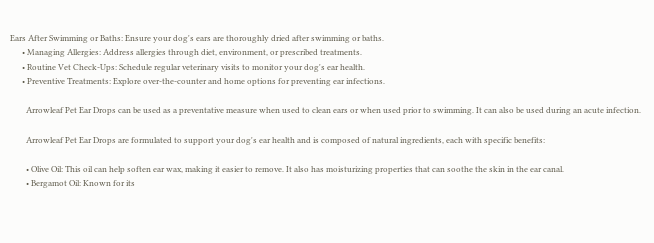Ears After Swimming or Baths: Ensure your dog's ears are thoroughly dried after swimming or baths.
      • Managing Allergies: Address allergies through diet, environment, or prescribed treatments.
      • Routine Vet Check-Ups: Schedule regular veterinary visits to monitor your dog's ear health.
      • Preventive Treatments: Explore over-the-counter and home options for preventing ear infections.

        Arrowleaf Pet Ear Drops can be used as a preventative measure when used to clean ears or when used prior to swimming. It can also be used during an acute infection.

        Arrowleaf Pet Ear Drops are formulated to support your dog's ear health and is composed of natural ingredients, each with specific benefits:

        • Olive Oil: This oil can help soften ear wax, making it easier to remove. It also has moisturizing properties that can soothe the skin in the ear canal.
        • Bergamot Oil: Known for its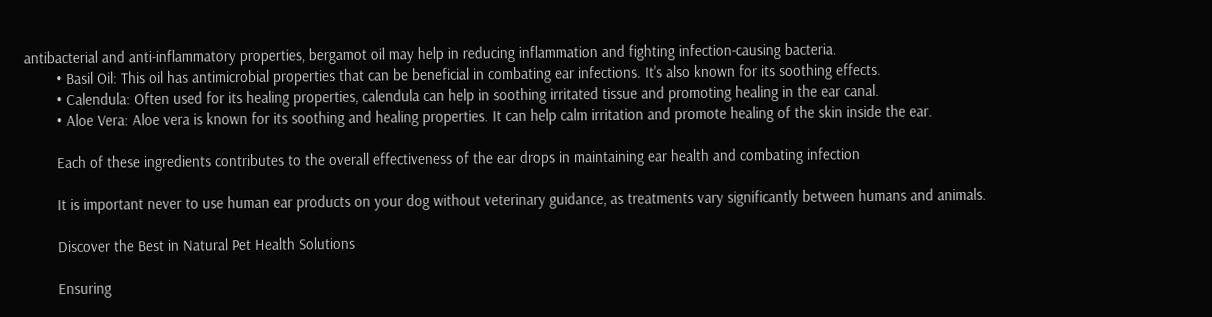antibacterial and anti-inflammatory properties, bergamot oil may help in reducing inflammation and fighting infection-causing bacteria.
        • Basil Oil: This oil has antimicrobial properties that can be beneficial in combating ear infections. It's also known for its soothing effects.
        • Calendula: Often used for its healing properties, calendula can help in soothing irritated tissue and promoting healing in the ear canal.
        • Aloe Vera: Aloe vera is known for its soothing and healing properties. It can help calm irritation and promote healing of the skin inside the ear.

        Each of these ingredients contributes to the overall effectiveness of the ear drops in maintaining ear health and combating infection

        It is important never to use human ear products on your dog without veterinary guidance, as treatments vary significantly between humans and animals.

        Discover the Best in Natural Pet Health Solutions

        Ensuring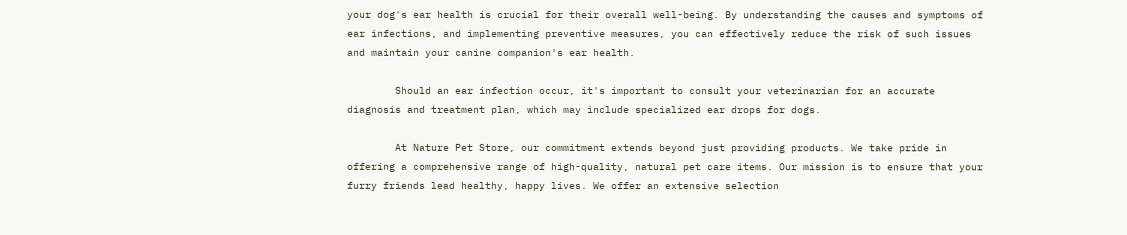your dog's ear health is crucial for their overall well-being. By understanding the causes and symptoms of ear infections, and implementing preventive measures, you can effectively reduce the risk of such issues and maintain your canine companion's ear health.

        Should an ear infection occur, it's important to consult your veterinarian for an accurate diagnosis and treatment plan, which may include specialized ear drops for dogs.

        At Nature Pet Store, our commitment extends beyond just providing products. We take pride in offering a comprehensive range of high-quality, natural pet care items. Our mission is to ensure that your furry friends lead healthy, happy lives. We offer an extensive selection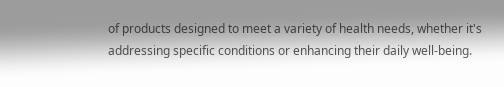of products designed to meet a variety of health needs, whether it's addressing specific conditions or enhancing their daily well-being.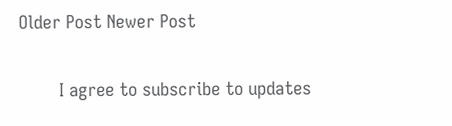Older Post Newer Post


        I agree to subscribe to updates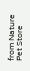from Nature Pet Store